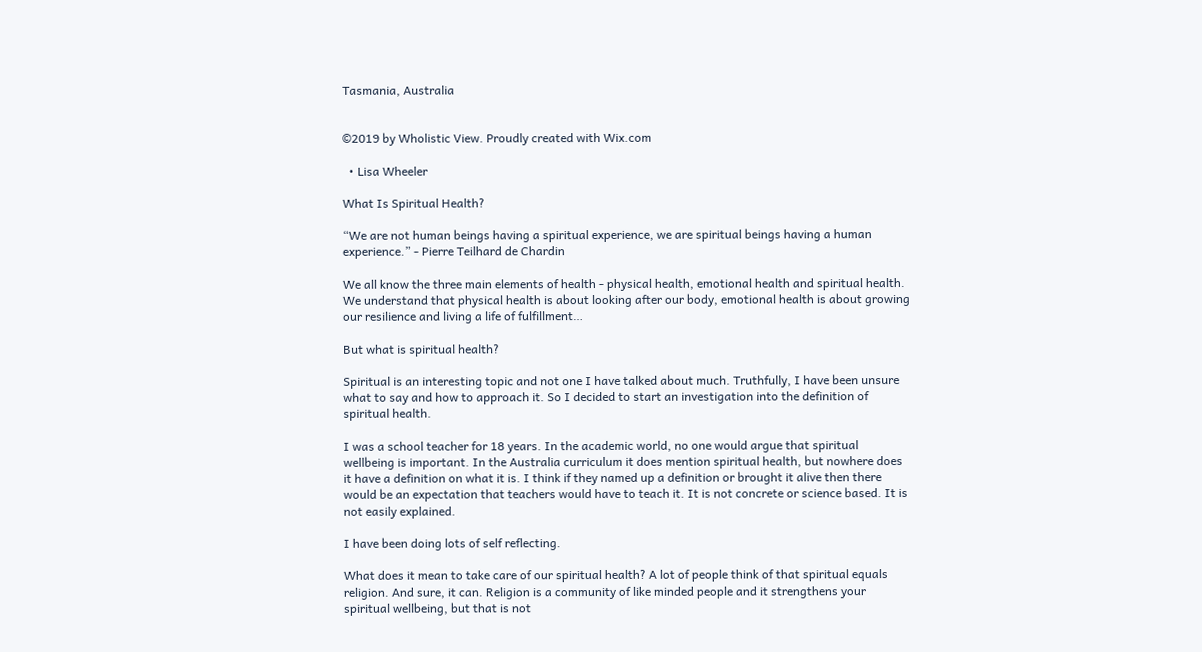Tasmania, Australia


©2019 by Wholistic View. Proudly created with Wix.com

  • Lisa Wheeler

What Is Spiritual Health?

“We are not human beings having a spiritual experience, we are spiritual beings having a human experience.” - Pierre Teilhard de Chardin

We all know the three main elements of health - physical health, emotional health and spiritual health. We understand that physical health is about looking after our body, emotional health is about growing our resilience and living a life of fulfillment…

But what is spiritual health?

Spiritual is an interesting topic and not one I have talked about much. Truthfully, I have been unsure what to say and how to approach it. So I decided to start an investigation into the definition of spiritual health.

I was a school teacher for 18 years. In the academic world, no one would argue that spiritual wellbeing is important. In the Australia curriculum it does mention spiritual health, but nowhere does it have a definition on what it is. I think if they named up a definition or brought it alive then there would be an expectation that teachers would have to teach it. It is not concrete or science based. It is not easily explained.

I have been doing lots of self reflecting.

What does it mean to take care of our spiritual health? A lot of people think of that spiritual equals religion. And sure, it can. Religion is a community of like minded people and it strengthens your spiritual wellbeing, but that is not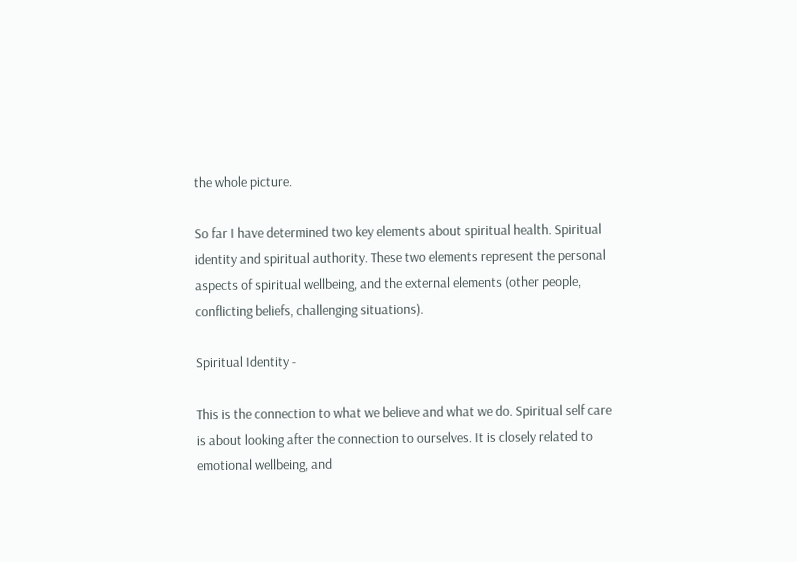the whole picture.

So far I have determined two key elements about spiritual health. Spiritual identity and spiritual authority. These two elements represent the personal aspects of spiritual wellbeing, and the external elements (other people, conflicting beliefs, challenging situations).

Spiritual Identity -

This is the connection to what we believe and what we do. Spiritual self care is about looking after the connection to ourselves. It is closely related to emotional wellbeing, and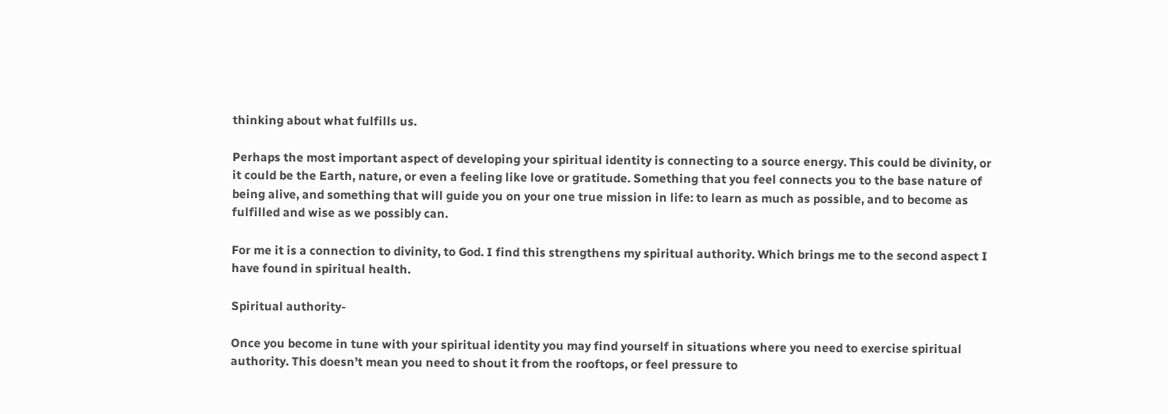thinking about what fulfills us.

Perhaps the most important aspect of developing your spiritual identity is connecting to a source energy. This could be divinity, or it could be the Earth, nature, or even a feeling like love or gratitude. Something that you feel connects you to the base nature of being alive, and something that will guide you on your one true mission in life: to learn as much as possible, and to become as fulfilled and wise as we possibly can.

For me it is a connection to divinity, to God. I find this strengthens my spiritual authority. Which brings me to the second aspect I have found in spiritual health.

Spiritual authority-

Once you become in tune with your spiritual identity you may find yourself in situations where you need to exercise spiritual authority. This doesn’t mean you need to shout it from the rooftops, or feel pressure to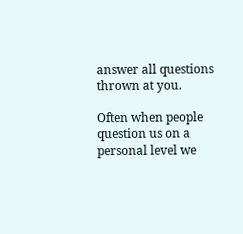answer all questions thrown at you.

Often when people question us on a personal level we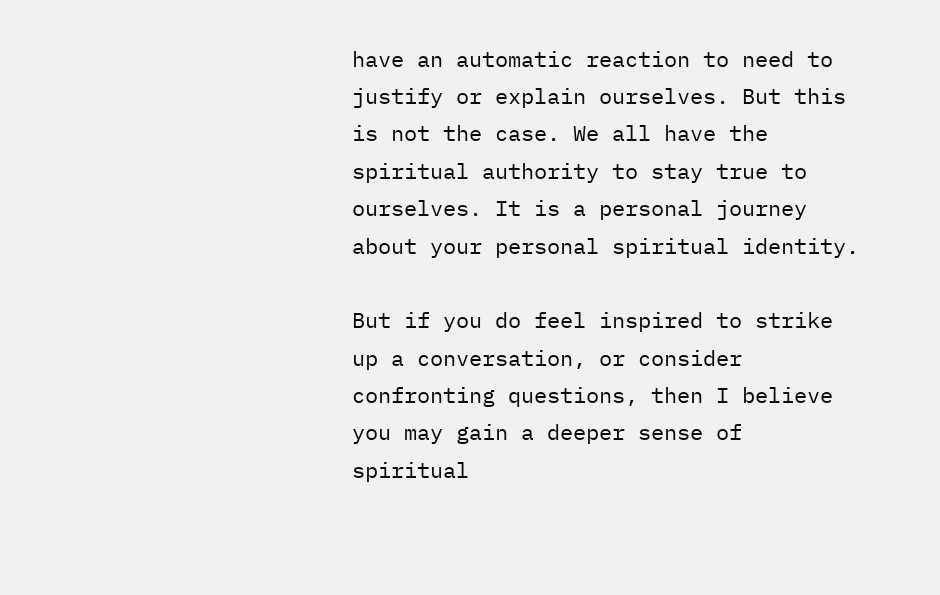have an automatic reaction to need to justify or explain ourselves. But this is not the case. We all have the spiritual authority to stay true to ourselves. It is a personal journey about your personal spiritual identity.

But if you do feel inspired to strike up a conversation, or consider confronting questions, then I believe you may gain a deeper sense of spiritual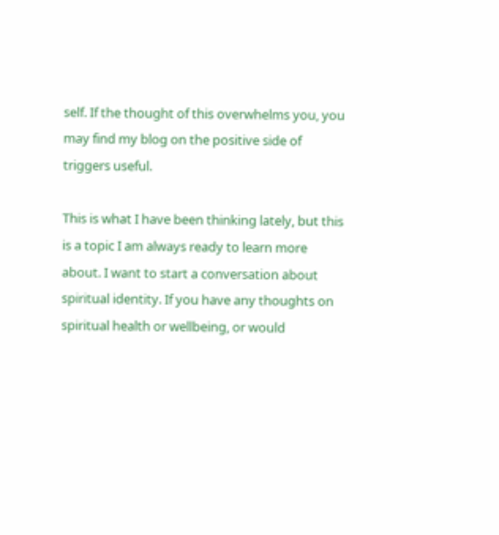self. If the thought of this overwhelms you, you may find my blog on the positive side of triggers useful.

This is what I have been thinking lately, but this is a topic I am always ready to learn more about. I want to start a conversation about spiritual identity. If you have any thoughts on spiritual health or wellbeing, or would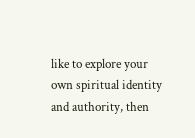like to explore your own spiritual identity and authority, then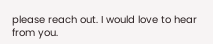please reach out. I would love to hear from you.